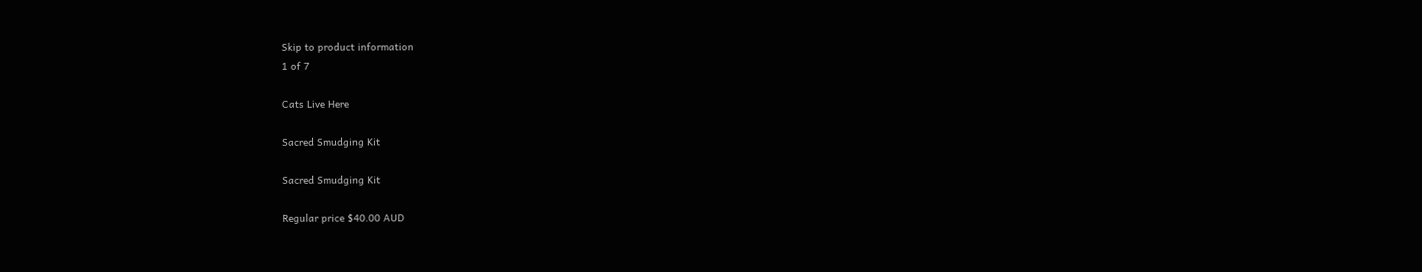Skip to product information
1 of 7

Cats Live Here

Sacred Smudging Kit

Sacred Smudging Kit

Regular price $40.00 AUD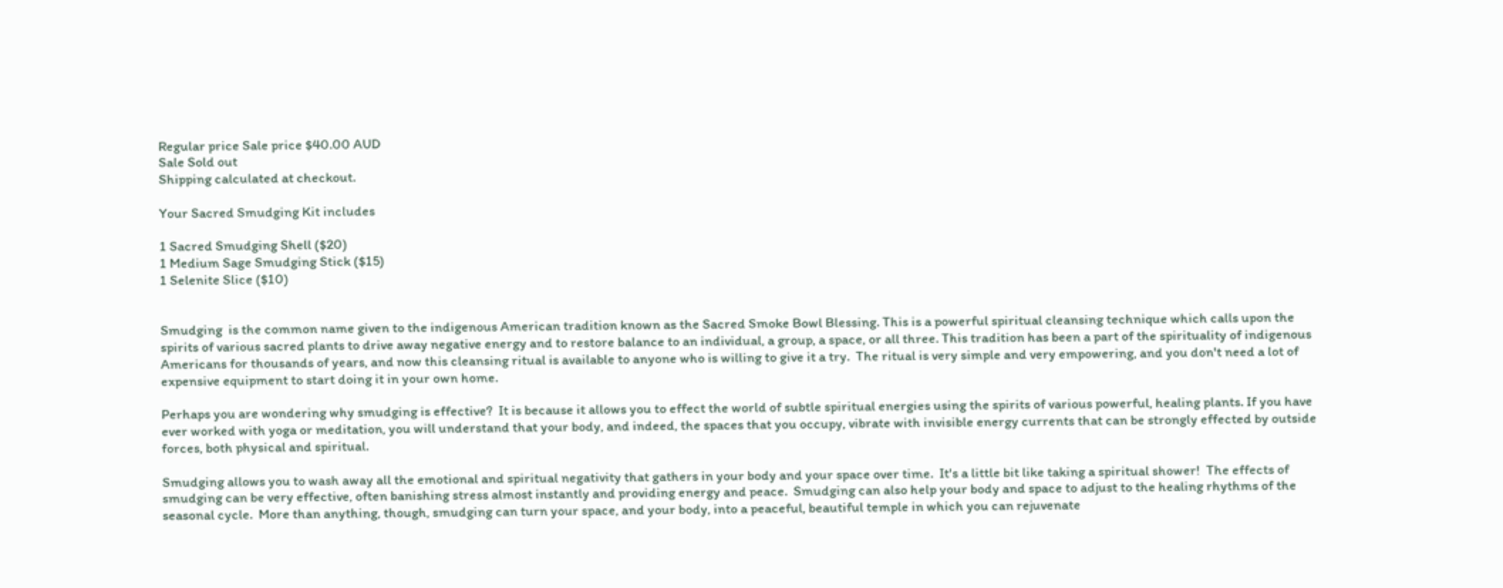Regular price Sale price $40.00 AUD
Sale Sold out
Shipping calculated at checkout.

Your Sacred Smudging Kit includes

1 Sacred Smudging Shell ($20)
1 Medium Sage Smudging Stick ($15)
1 Selenite Slice ($10)


Smudging  is the common name given to the indigenous American tradition known as the Sacred Smoke Bowl Blessing. This is a powerful spiritual cleansing technique which calls upon the spirits of various sacred plants to drive away negative energy and to restore balance to an individual, a group, a space, or all three. This tradition has been a part of the spirituality of indigenous Americans for thousands of years, and now this cleansing ritual is available to anyone who is willing to give it a try.  The ritual is very simple and very empowering, and you don't need a lot of expensive equipment to start doing it in your own home.

Perhaps you are wondering why smudging is effective?  It is because it allows you to effect the world of subtle spiritual energies using the spirits of various powerful, healing plants. If you have ever worked with yoga or meditation, you will understand that your body, and indeed, the spaces that you occupy, vibrate with invisible energy currents that can be strongly effected by outside forces, both physical and spiritual.

Smudging allows you to wash away all the emotional and spiritual negativity that gathers in your body and your space over time.  It's a little bit like taking a spiritual shower!  The effects of smudging can be very effective, often banishing stress almost instantly and providing energy and peace.  Smudging can also help your body and space to adjust to the healing rhythms of the seasonal cycle.  More than anything, though, smudging can turn your space, and your body, into a peaceful, beautiful temple in which you can rejuvenate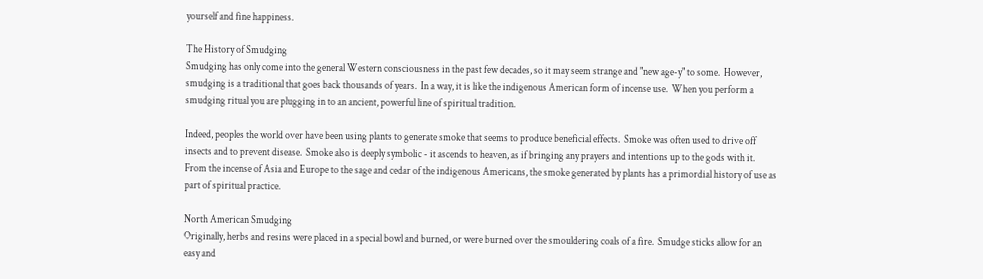yourself and fine happiness.

The History of Smudging
Smudging has only come into the general Western consciousness in the past few decades, so it may seem strange and "new age-y" to some.  However, smudging is a traditional that goes back thousands of years.  In a way, it is like the indigenous American form of incense use.  When you perform a smudging ritual you are plugging in to an ancient, powerful line of spiritual tradition.

Indeed, peoples the world over have been using plants to generate smoke that seems to produce beneficial effects.  Smoke was often used to drive off insects and to prevent disease.  Smoke also is deeply symbolic - it ascends to heaven, as if bringing any prayers and intentions up to the gods with it.  From the incense of Asia and Europe to the sage and cedar of the indigenous Americans, the smoke generated by plants has a primordial history of use as part of spiritual practice.

North American Smudging
Originally, herbs and resins were placed in a special bowl and burned, or were burned over the smouldering coals of a fire.  Smudge sticks allow for an easy and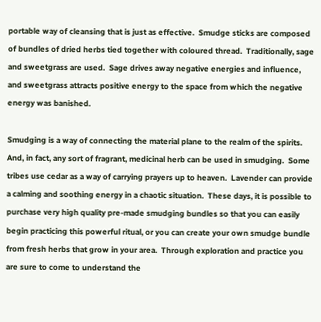portable way of cleansing that is just as effective.  Smudge sticks are composed of bundles of dried herbs tied together with coloured thread.  Traditionally, sage and sweetgrass are used.  Sage drives away negative energies and influence, and sweetgrass attracts positive energy to the space from which the negative energy was banished.

Smudging is a way of connecting the material plane to the realm of the spirits.  And, in fact, any sort of fragrant, medicinal herb can be used in smudging.  Some tribes use cedar as a way of carrying prayers up to heaven.  Lavender can provide a calming and soothing energy in a chaotic situation.  These days, it is possible to purchase very high quality pre-made smudging bundles so that you can easily begin practicing this powerful ritual, or you can create your own smudge bundle from fresh herbs that grow in your area.  Through exploration and practice you are sure to come to understand the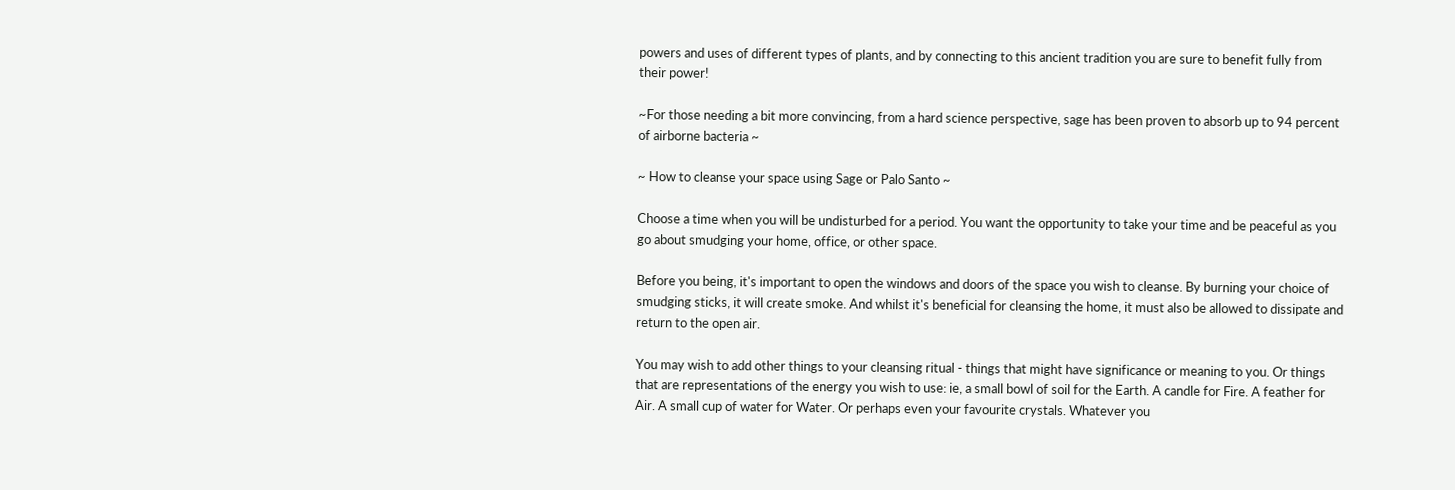powers and uses of different types of plants, and by connecting to this ancient tradition you are sure to benefit fully from their power!

~For those needing a bit more convincing, from a hard science perspective, sage has been proven to absorb up to 94 percent of airborne bacteria ~

~ How to cleanse your space using Sage or Palo Santo ~

Choose a time when you will be undisturbed for a period. You want the opportunity to take your time and be peaceful as you go about smudging your home, office, or other space.

Before you being, it's important to open the windows and doors of the space you wish to cleanse. By burning your choice of smudging sticks, it will create smoke. And whilst it's beneficial for cleansing the home, it must also be allowed to dissipate and return to the open air.

You may wish to add other things to your cleansing ritual - things that might have significance or meaning to you. Or things that are representations of the energy you wish to use: ie, a small bowl of soil for the Earth. A candle for Fire. A feather for Air. A small cup of water for Water. Or perhaps even your favourite crystals. Whatever you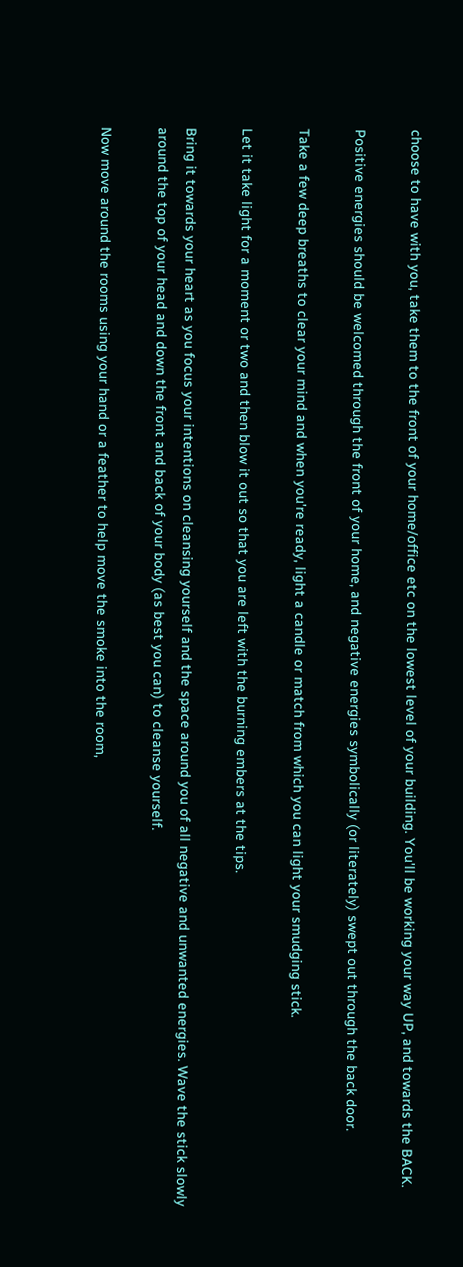choose to have with you, take them to the front of your home/office etc on the lowest level of your building. You'll be working your way UP, and towards the BACK.

Positive energies should be welcomed through the front of your home, and negative energies symbolically (or literately) swept out through the back door.

Take a few deep breaths to clear your mind and when you're ready, light a candle or match from which you can light your smudging stick.

Let it take light for a moment or two and then blow it out so that you are left with the burning embers at the tips.

Bring it towards your heart as you focus your intentions on cleansing yourself and the space around you of all negative and unwanted energies. Wave the stick slowly around the top of your head and down the front and back of your body (as best you can) to cleanse yourself.

Now move around the rooms using your hand or a feather to help move the smoke into the room,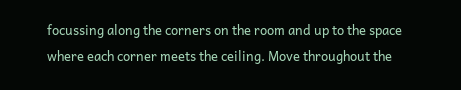focussing along the corners on the room and up to the space where each corner meets the ceiling. Move throughout the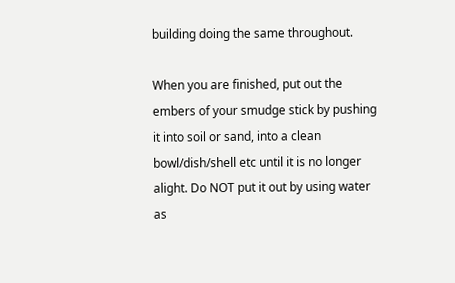building doing the same throughout.

When you are finished, put out the embers of your smudge stick by pushing it into soil or sand, into a clean bowl/dish/shell etc until it is no longer alight. Do NOT put it out by using water as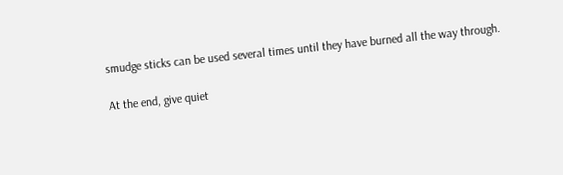smudge sticks can be used several times until they have burned all the way through.

At the end, give quiet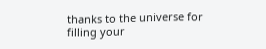thanks to the universe for filling your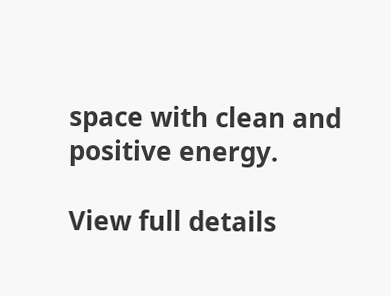space with clean and positive energy.

View full details